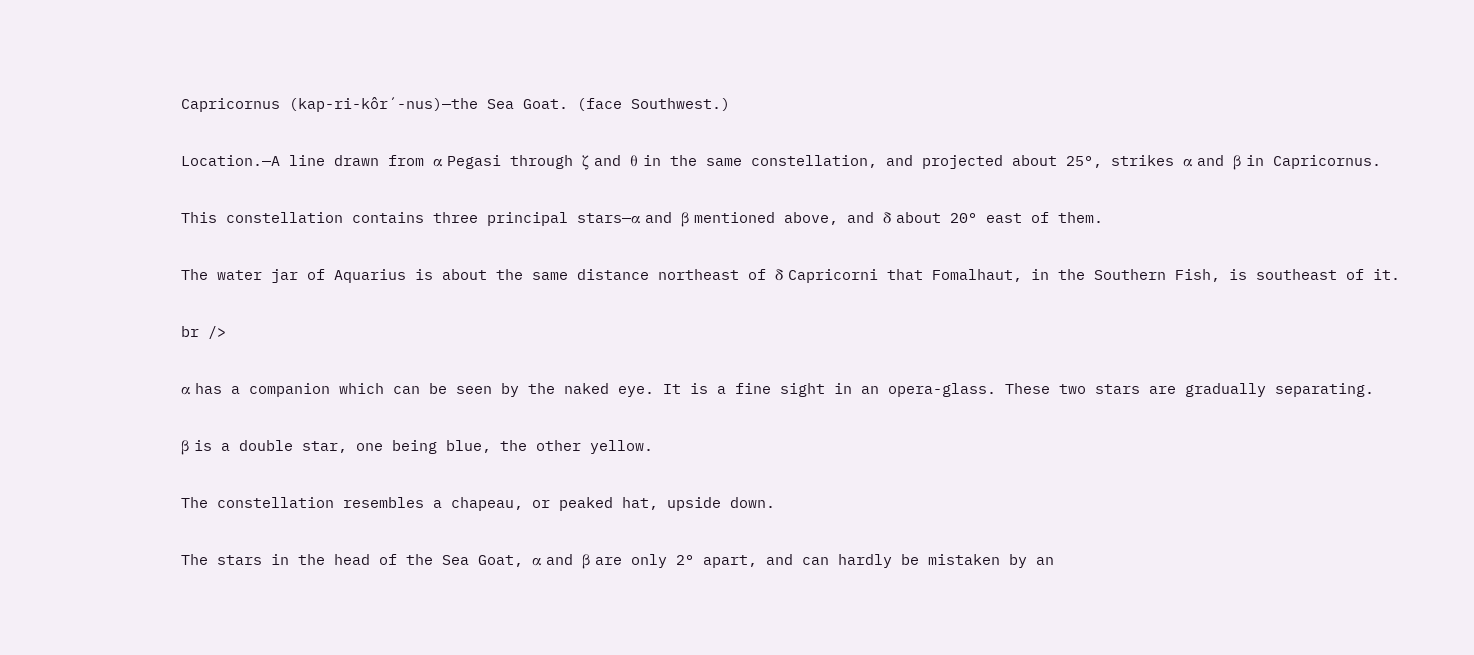Capricornus (kap-ri-kôr´-nus)—the Sea Goat. (face Southwest.)

Location.—A line drawn from α Pegasi through ζ and θ in the same constellation, and projected about 25°, strikes α and β in Capricornus.

This constellation contains three principal stars—α and β mentioned above, and δ about 20° east of them.

The water jar of Aquarius is about the same distance northeast of δ Capricorni that Fomalhaut, in the Southern Fish, is southeast of it.

br />

α has a companion which can be seen by the naked eye. It is a fine sight in an opera-glass. These two stars are gradually separating.

β is a double star, one being blue, the other yellow.

The constellation resembles a chapeau, or peaked hat, upside down.

The stars in the head of the Sea Goat, α and β are only 2° apart, and can hardly be mistaken by an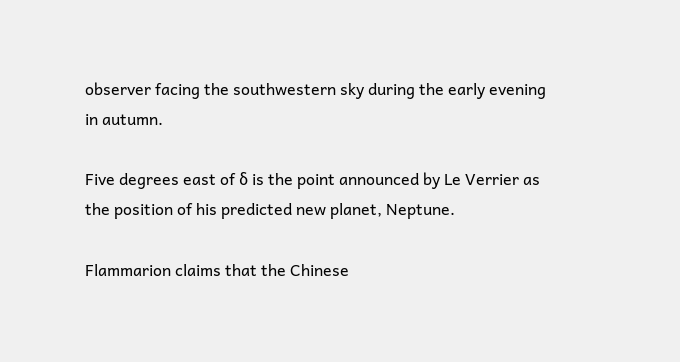observer facing the southwestern sky during the early evening in autumn.

Five degrees east of δ is the point announced by Le Verrier as the position of his predicted new planet, Neptune.

Flammarion claims that the Chinese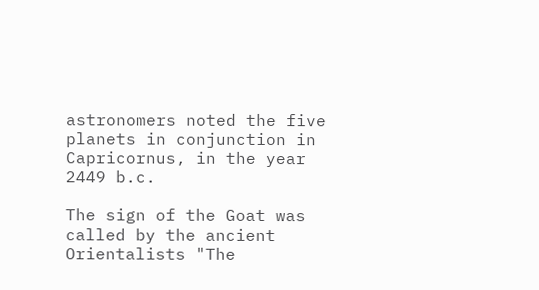astronomers noted the five planets in conjunction in Capricornus, in the year 2449 b.c.

The sign of the Goat was called by the ancient Orientalists "The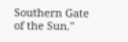Southern Gate of the Sun."